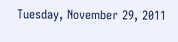Tuesday, November 29, 2011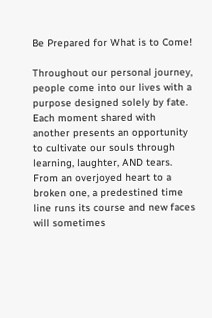Be Prepared for What is to Come!

Throughout our personal journey, people come into our lives with a purpose designed solely by fate. Each moment shared with another presents an opportunity to cultivate our souls through learning, laughter, AND tears. From an overjoyed heart to a broken one, a predestined time line runs its course and new faces will sometimes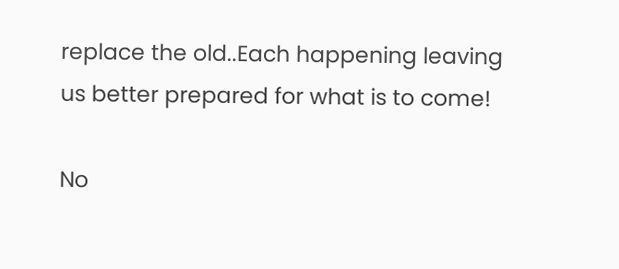replace the old..Each happening leaving us better prepared for what is to come!

No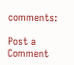comments:

Post a Comment